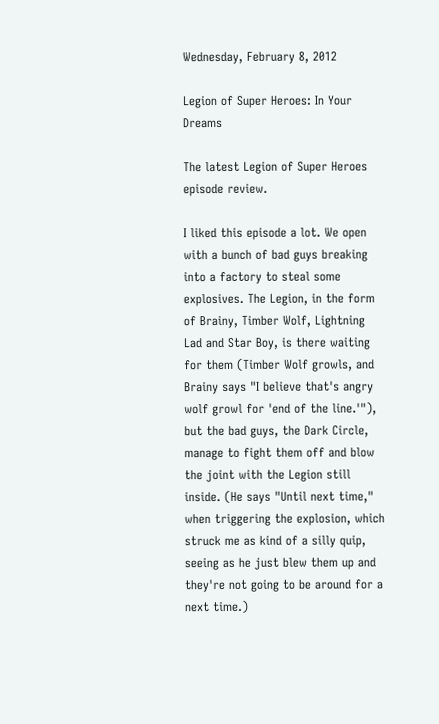Wednesday, February 8, 2012

Legion of Super Heroes: In Your Dreams

The latest Legion of Super Heroes episode review.

I liked this episode a lot. We open with a bunch of bad guys breaking into a factory to steal some explosives. The Legion, in the form of Brainy, Timber Wolf, Lightning Lad and Star Boy, is there waiting for them (Timber Wolf growls, and Brainy says "I believe that's angry wolf growl for 'end of the line.'"), but the bad guys, the Dark Circle, manage to fight them off and blow the joint with the Legion still inside. (He says "Until next time," when triggering the explosion, which struck me as kind of a silly quip, seeing as he just blew them up and they're not going to be around for a next time.)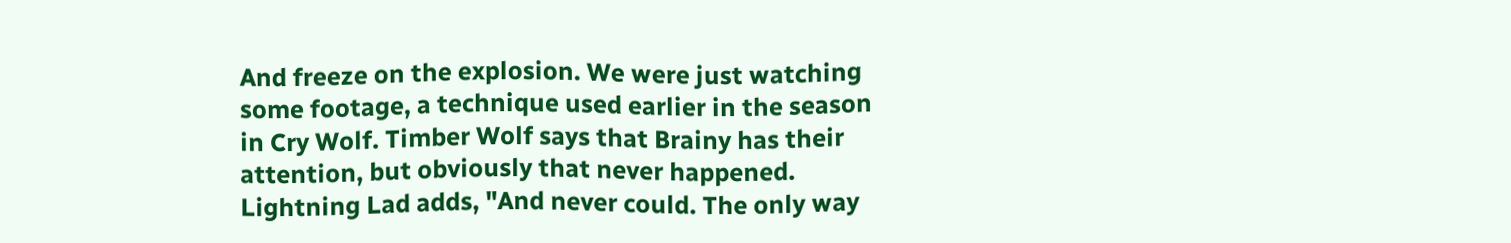And freeze on the explosion. We were just watching some footage, a technique used earlier in the season in Cry Wolf. Timber Wolf says that Brainy has their attention, but obviously that never happened. Lightning Lad adds, "And never could. The only way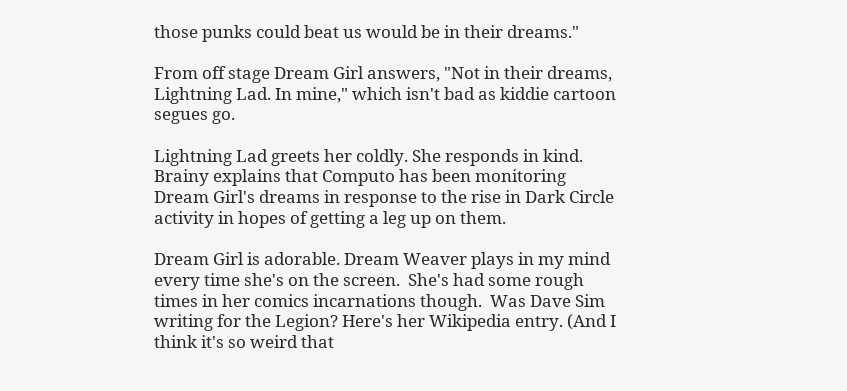those punks could beat us would be in their dreams."

From off stage Dream Girl answers, "Not in their dreams, Lightning Lad. In mine," which isn't bad as kiddie cartoon segues go.

Lightning Lad greets her coldly. She responds in kind. Brainy explains that Computo has been monitoring Dream Girl's dreams in response to the rise in Dark Circle activity in hopes of getting a leg up on them.

Dream Girl is adorable. Dream Weaver plays in my mind every time she's on the screen.  She's had some rough times in her comics incarnations though.  Was Dave Sim writing for the Legion? Here's her Wikipedia entry. (And I think it's so weird that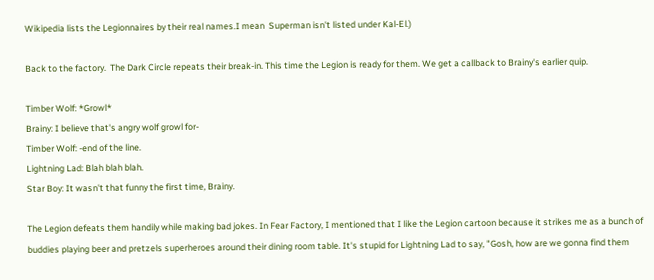Wikipedia lists the Legionnaires by their real names.I mean  Superman isn't listed under Kal-El.)

Back to the factory.  The Dark Circle repeats their break-in. This time the Legion is ready for them. We get a callback to Brainy's earlier quip.

Timber Wolf: *Growl*
Brainy: I believe that's angry wolf growl for-
Timber Wolf: -end of the line.
Lightning Lad: Blah blah blah.
Star Boy: It wasn't that funny the first time, Brainy.

The Legion defeats them handily while making bad jokes. In Fear Factory, I mentioned that I like the Legion cartoon because it strikes me as a bunch of buddies playing beer and pretzels superheroes around their dining room table. It's stupid for Lightning Lad to say, "Gosh, how are we gonna find them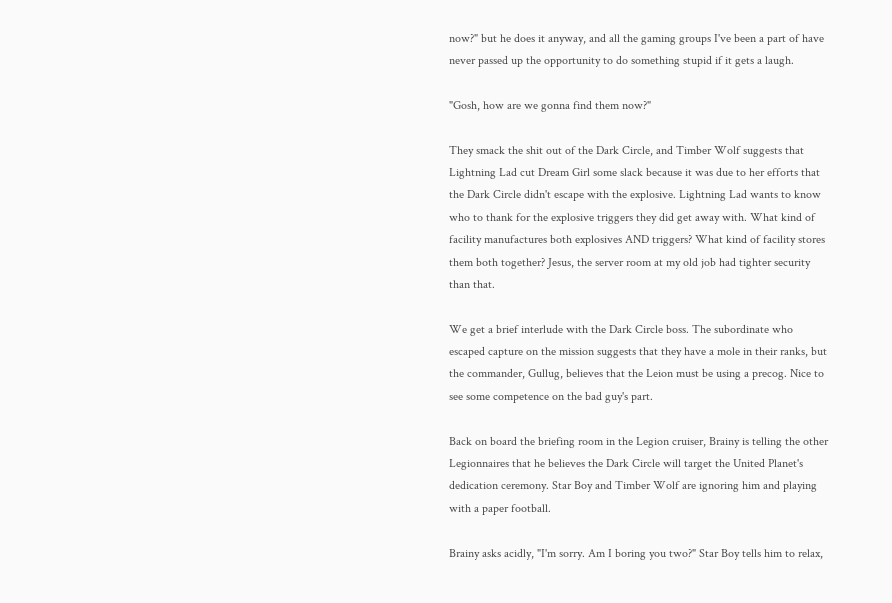now?" but he does it anyway, and all the gaming groups I've been a part of have never passed up the opportunity to do something stupid if it gets a laugh.

"Gosh, how are we gonna find them now?"

They smack the shit out of the Dark Circle, and Timber Wolf suggests that Lightning Lad cut Dream Girl some slack because it was due to her efforts that the Dark Circle didn't escape with the explosive. Lightning Lad wants to know who to thank for the explosive triggers they did get away with. What kind of facility manufactures both explosives AND triggers? What kind of facility stores them both together? Jesus, the server room at my old job had tighter security than that.

We get a brief interlude with the Dark Circle boss. The subordinate who escaped capture on the mission suggests that they have a mole in their ranks, but the commander, Gullug, believes that the Leion must be using a precog. Nice to see some competence on the bad guy's part.

Back on board the briefing room in the Legion cruiser, Brainy is telling the other Legionnaires that he believes the Dark Circle will target the United Planet's dedication ceremony. Star Boy and Timber Wolf are ignoring him and playing with a paper football.

Brainy asks acidly, "I'm sorry. Am I boring you two?" Star Boy tells him to relax,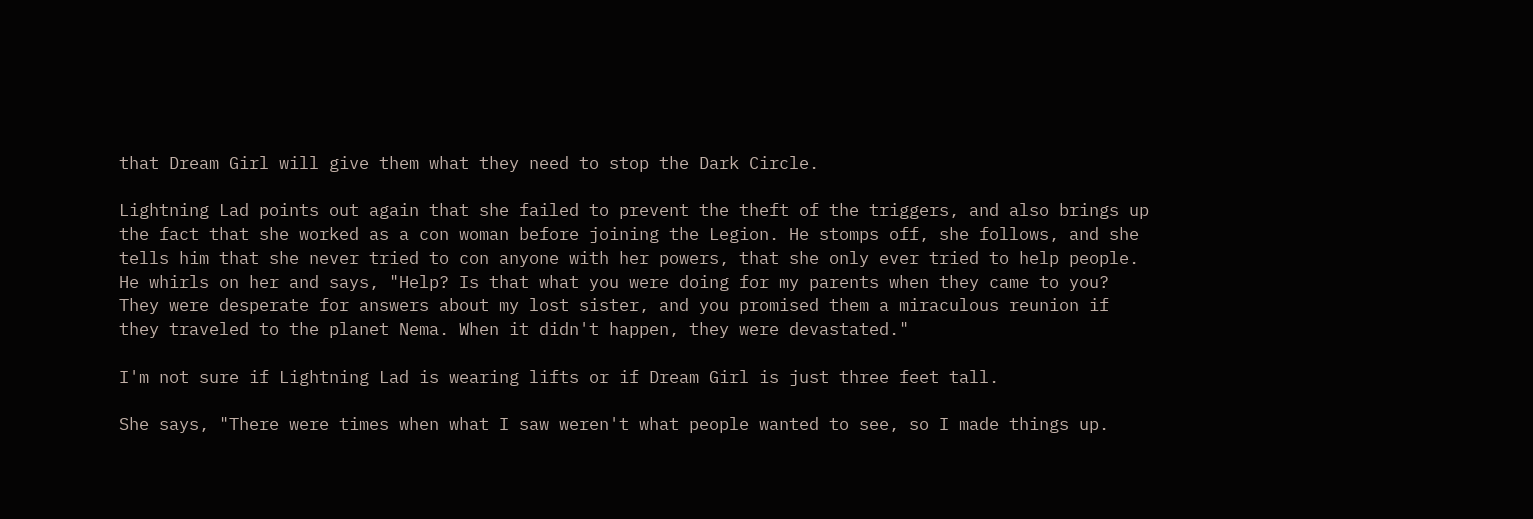that Dream Girl will give them what they need to stop the Dark Circle.

Lightning Lad points out again that she failed to prevent the theft of the triggers, and also brings up the fact that she worked as a con woman before joining the Legion. He stomps off, she follows, and she tells him that she never tried to con anyone with her powers, that she only ever tried to help people. He whirls on her and says, "Help? Is that what you were doing for my parents when they came to you? They were desperate for answers about my lost sister, and you promised them a miraculous reunion if they traveled to the planet Nema. When it didn't happen, they were devastated."

I'm not sure if Lightning Lad is wearing lifts or if Dream Girl is just three feet tall.

She says, "There were times when what I saw weren't what people wanted to see, so I made things up.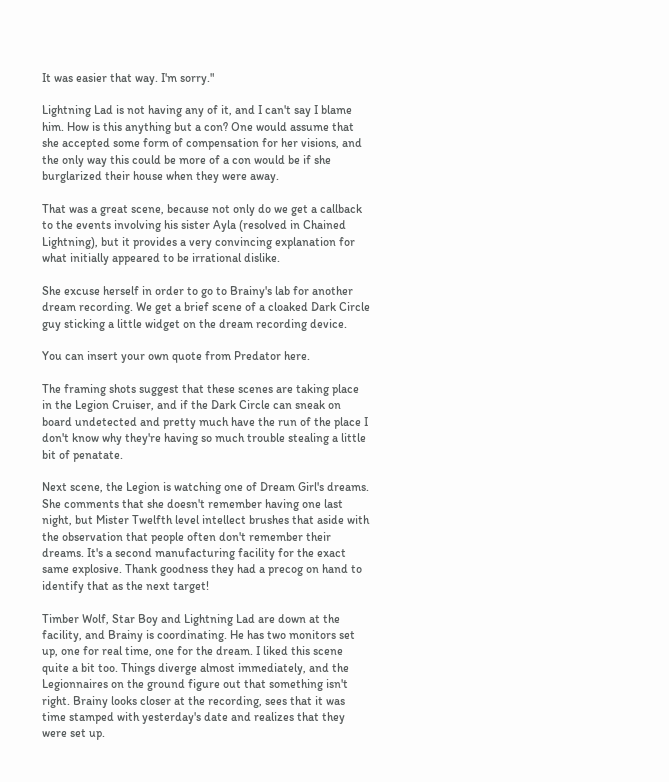It was easier that way. I'm sorry."

Lightning Lad is not having any of it, and I can't say I blame him. How is this anything but a con? One would assume that she accepted some form of compensation for her visions, and the only way this could be more of a con would be if she burglarized their house when they were away.

That was a great scene, because not only do we get a callback to the events involving his sister Ayla (resolved in Chained Lightning), but it provides a very convincing explanation for what initially appeared to be irrational dislike.

She excuse herself in order to go to Brainy's lab for another dream recording. We get a brief scene of a cloaked Dark Circle guy sticking a little widget on the dream recording device.

You can insert your own quote from Predator here.

The framing shots suggest that these scenes are taking place in the Legion Cruiser, and if the Dark Circle can sneak on board undetected and pretty much have the run of the place I don't know why they're having so much trouble stealing a little bit of penatate.

Next scene, the Legion is watching one of Dream Girl's dreams. She comments that she doesn't remember having one last night, but Mister Twelfth level intellect brushes that aside with the observation that people often don't remember their dreams. It's a second manufacturing facility for the exact same explosive. Thank goodness they had a precog on hand to identify that as the next target!

Timber Wolf, Star Boy and Lightning Lad are down at the facility, and Brainy is coordinating. He has two monitors set up, one for real time, one for the dream. I liked this scene quite a bit too. Things diverge almost immediately, and the Legionnaires on the ground figure out that something isn't right. Brainy looks closer at the recording, sees that it was time stamped with yesterday's date and realizes that they were set up.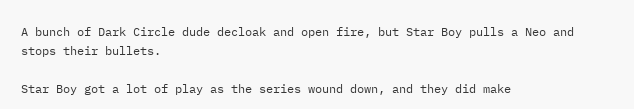A bunch of Dark Circle dude decloak and open fire, but Star Boy pulls a Neo and stops their bullets.

Star Boy got a lot of play as the series wound down, and they did make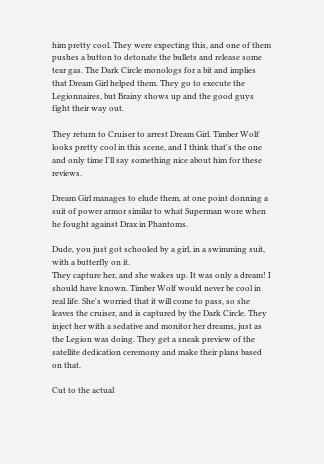him pretty cool. They were expecting this, and one of them pushes a button to detonate the bullets and release some tear gas. The Dark Circle monologs for a bit and implies that Dream Girl helped them. They go to execute the Legionnaires, but Brainy shows up and the good guys fight their way out.

They return to Cruiser to arrest Dream Girl. Timber Wolf looks pretty cool in this scene, and I think that's the one and only time I'll say something nice about him for these reviews.

Dream Girl manages to elude them, at one point donning a suit of power armor similar to what Superman wore when he fought against Drax in Phantoms.

Dude, you just got schooled by a girl, in a swimming suit, with a butterfly on it.
They capture her, and she wakes up. It was only a dream! I should have known. Timber Wolf would never be cool in real life. She's worried that it will come to pass, so she leaves the cruiser, and is captured by the Dark Circle. They inject her with a sedative and monitor her dreams, just as the Legion was doing. They get a sneak preview of the satellite dedication ceremony and make their plans based on that.

Cut to the actual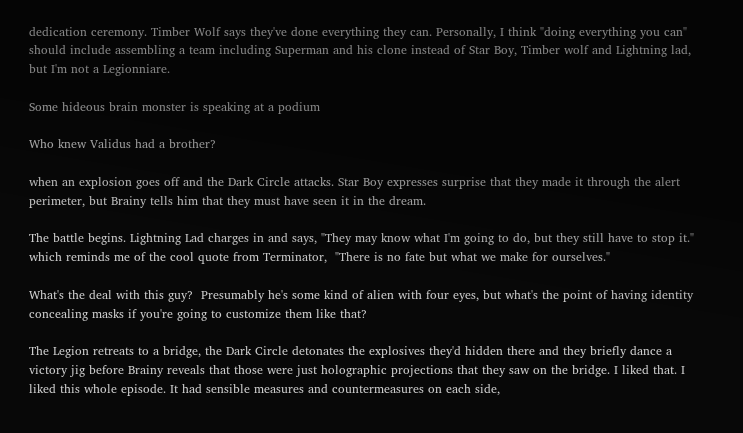dedication ceremony. Timber Wolf says they've done everything they can. Personally, I think "doing everything you can" should include assembling a team including Superman and his clone instead of Star Boy, Timber wolf and Lightning lad, but I'm not a Legionniare.

Some hideous brain monster is speaking at a podium

Who knew Validus had a brother?

when an explosion goes off and the Dark Circle attacks. Star Boy expresses surprise that they made it through the alert perimeter, but Brainy tells him that they must have seen it in the dream.

The battle begins. Lightning Lad charges in and says, "They may know what I'm going to do, but they still have to stop it." which reminds me of the cool quote from Terminator,  "There is no fate but what we make for ourselves."

What's the deal with this guy?  Presumably he's some kind of alien with four eyes, but what's the point of having identity concealing masks if you're going to customize them like that?

The Legion retreats to a bridge, the Dark Circle detonates the explosives they'd hidden there and they briefly dance a victory jig before Brainy reveals that those were just holographic projections that they saw on the bridge. I liked that. I liked this whole episode. It had sensible measures and countermeasures on each side,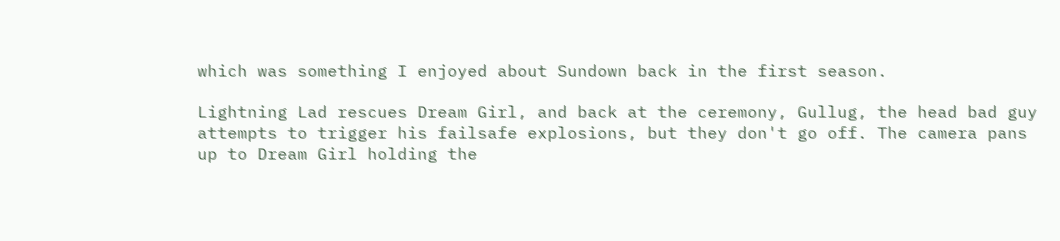which was something I enjoyed about Sundown back in the first season.

Lightning Lad rescues Dream Girl, and back at the ceremony, Gullug, the head bad guy attempts to trigger his failsafe explosions, but they don't go off. The camera pans up to Dream Girl holding the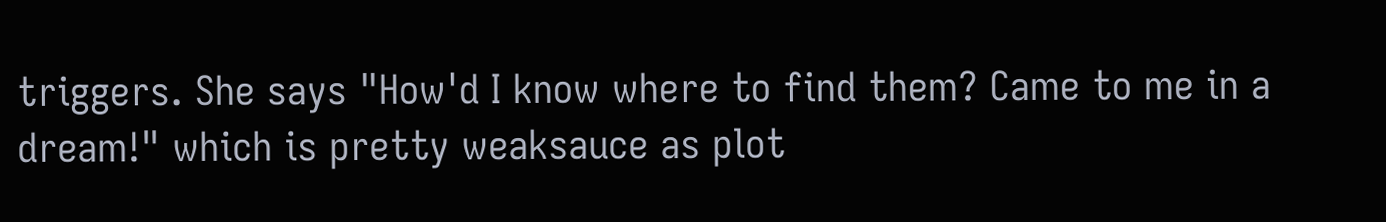triggers. She says "How'd I know where to find them? Came to me in a dream!" which is pretty weaksauce as plot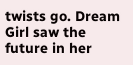twists go. Dream Girl saw the future in her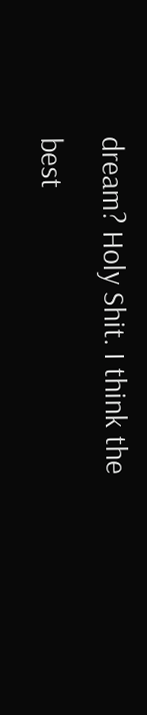dream? Holy Shit. I think the best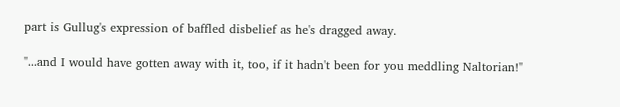part is Gullug's expression of baffled disbelief as he's dragged away.

"...and I would have gotten away with it, too, if it hadn't been for you meddling Naltorian!"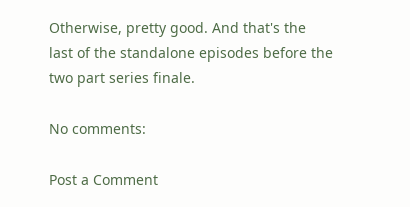Otherwise, pretty good. And that's the last of the standalone episodes before the two part series finale.

No comments:

Post a Comment